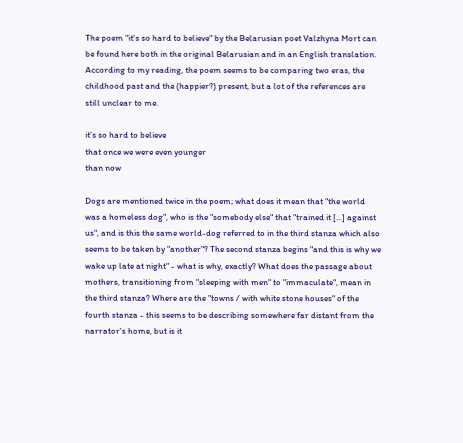The poem "it's so hard to believe" by the Belarusian poet Valzhyna Mort can be found here both in the original Belarusian and in an English translation. According to my reading, the poem seems to be comparing two eras, the childhood past and the (happier?) present, but a lot of the references are still unclear to me.

it’s so hard to believe
that once we were even younger
than now

Dogs are mentioned twice in the poem; what does it mean that "the world was a homeless dog", who is the "somebody else" that "trained it [...] against us", and is this the same world-dog referred to in the third stanza which also seems to be taken by "another"? The second stanza begins "and this is why we wake up late at night" - what is why, exactly? What does the passage about mothers, transitioning from "sleeping with men" to "immaculate", mean in the third stanza? Where are the "towns / with white stone houses" of the fourth stanza - this seems to be describing somewhere far distant from the narrator's home, but is it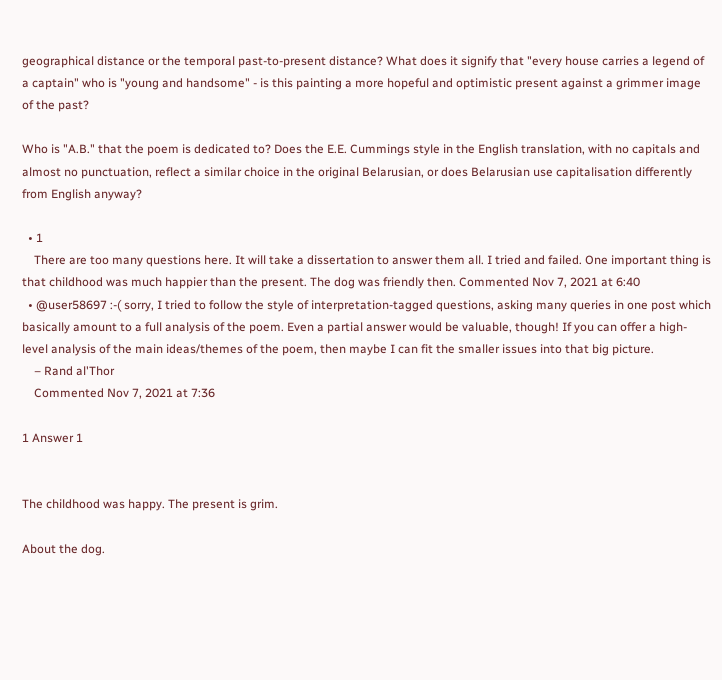geographical distance or the temporal past-to-present distance? What does it signify that "every house carries a legend of a captain" who is "young and handsome" - is this painting a more hopeful and optimistic present against a grimmer image of the past?

Who is "A.B." that the poem is dedicated to? Does the E.E. Cummings style in the English translation, with no capitals and almost no punctuation, reflect a similar choice in the original Belarusian, or does Belarusian use capitalisation differently from English anyway?

  • 1
    There are too many questions here. It will take a dissertation to answer them all. I tried and failed. One important thing is that childhood was much happier than the present. The dog was friendly then. Commented Nov 7, 2021 at 6:40
  • @user58697 :-( sorry, I tried to follow the style of interpretation-tagged questions, asking many queries in one post which basically amount to a full analysis of the poem. Even a partial answer would be valuable, though! If you can offer a high-level analysis of the main ideas/themes of the poem, then maybe I can fit the smaller issues into that big picture.
    – Rand al'Thor
    Commented Nov 7, 2021 at 7:36

1 Answer 1


The childhood was happy. The present is grim.

About the dog.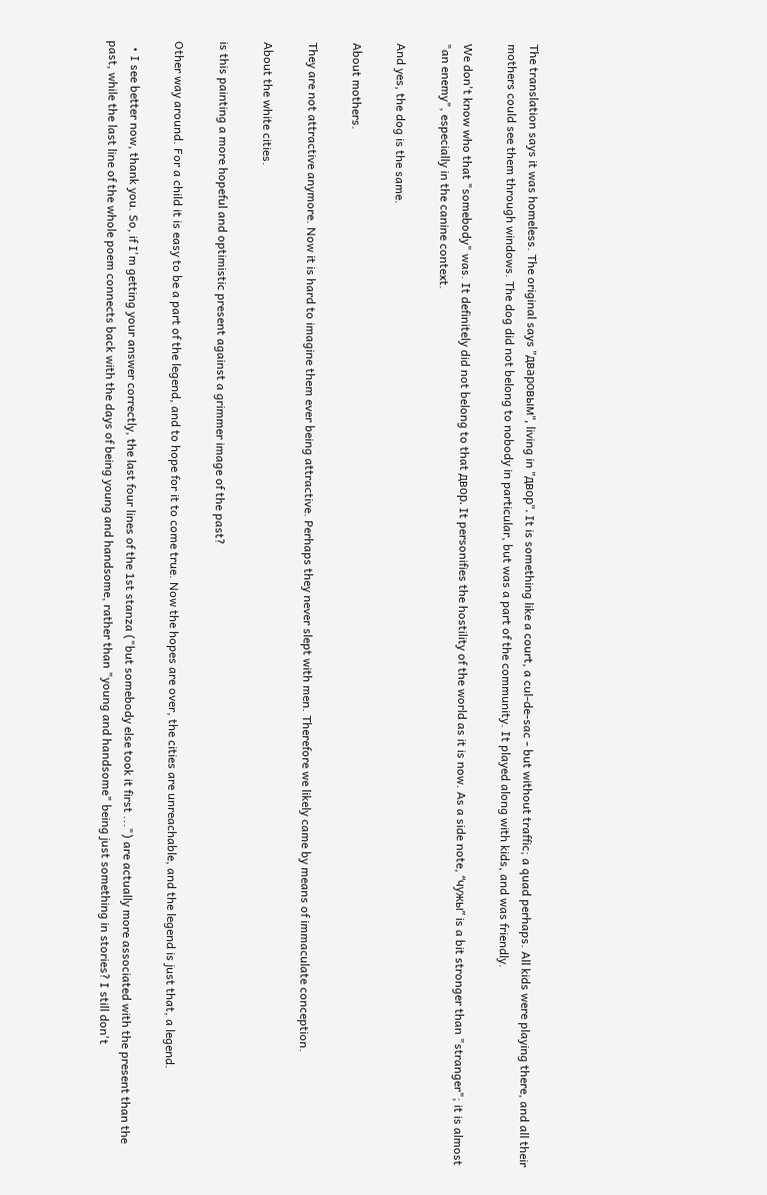The translation says it was homeless. The original says "дваровым", living in "двор". It is something like a court, a cul-de-sac - but without traffic; a quad perhaps. All kids were playing there, and all their mothers could see them through windows. The dog did not belong to nobody in particular, but was a part of the community. It played along with kids, and was friendly.

We don't know who that "somebody" was. It definitely did not belong to that двор. It personifies the hostility of the world as it is now. As a side note, “чужы” is a bit stronger than "stranger"; it is almost "an enemy", especially in the canine context.

And yes, the dog is the same.

About mothers.

They are not attractive anymore. Now it is hard to imagine them ever being attractive. Perhaps they never slept with men. Therefore we likely came by means of immaculate conception.

About the white cities.

is this painting a more hopeful and optimistic present against a grimmer image of the past?

Other way around. For a child it is easy to be a part of the legend, and to hope for it to come true. Now the hopes are over, the cities are unreachable, and the legend is just that, a legend.

  • I see better now, thank you. So, if I'm getting your answer correctly, the last four lines of the 1st stanza ("but somebody else took it first ...") are actually more associated with the present than the past, while the last line of the whole poem connects back with the days of being young and handsome, rather than "young and handsome" being just something in stories? I still don't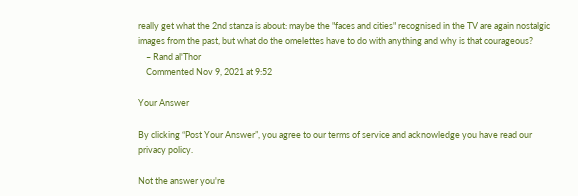really get what the 2nd stanza is about: maybe the "faces and cities" recognised in the TV are again nostalgic images from the past, but what do the omelettes have to do with anything and why is that courageous?
    – Rand al'Thor
    Commented Nov 9, 2021 at 9:52

Your Answer

By clicking “Post Your Answer”, you agree to our terms of service and acknowledge you have read our privacy policy.

Not the answer you're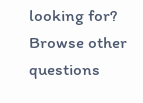looking for? Browse other questions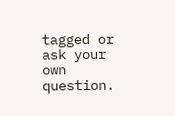tagged or ask your own question.